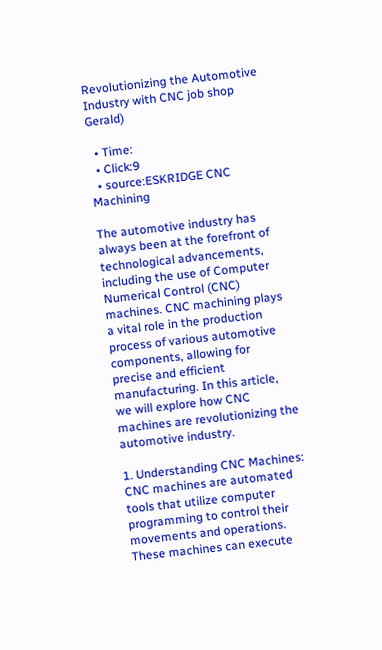Revolutionizing the Automotive Industry with CNC job shop Gerald)

  • Time:
  • Click:9
  • source:ESKRIDGE CNC Machining

The automotive industry has always been at the forefront of technological advancements, including the use of Computer Numerical Control (CNC) machines. CNC machining plays a vital role in the production process of various automotive components, allowing for precise and efficient manufacturing. In this article, we will explore how CNC machines are revolutionizing the automotive industry.

1. Understanding CNC Machines:
CNC machines are automated tools that utilize computer programming to control their movements and operations. These machines can execute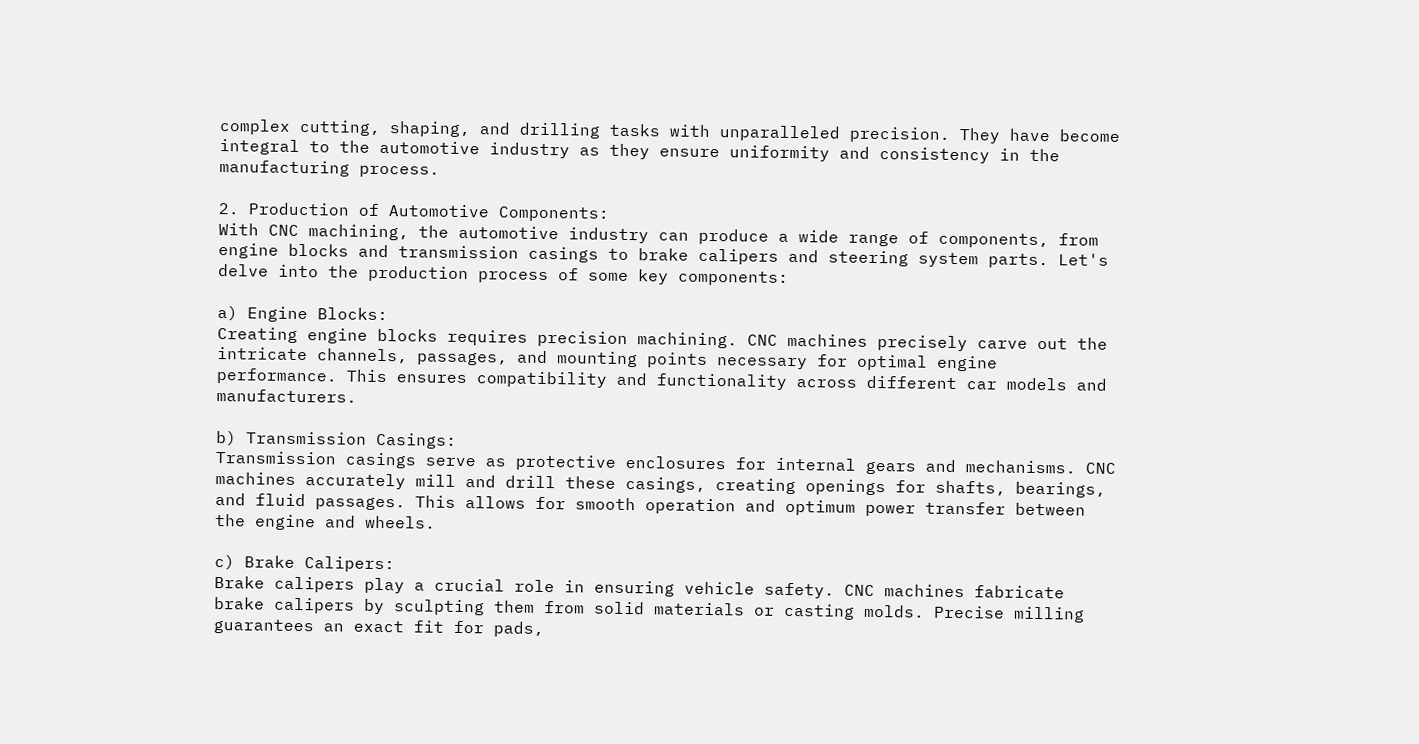complex cutting, shaping, and drilling tasks with unparalleled precision. They have become integral to the automotive industry as they ensure uniformity and consistency in the manufacturing process.

2. Production of Automotive Components:
With CNC machining, the automotive industry can produce a wide range of components, from engine blocks and transmission casings to brake calipers and steering system parts. Let's delve into the production process of some key components:

a) Engine Blocks:
Creating engine blocks requires precision machining. CNC machines precisely carve out the intricate channels, passages, and mounting points necessary for optimal engine performance. This ensures compatibility and functionality across different car models and manufacturers.

b) Transmission Casings:
Transmission casings serve as protective enclosures for internal gears and mechanisms. CNC machines accurately mill and drill these casings, creating openings for shafts, bearings, and fluid passages. This allows for smooth operation and optimum power transfer between the engine and wheels.

c) Brake Calipers:
Brake calipers play a crucial role in ensuring vehicle safety. CNC machines fabricate brake calipers by sculpting them from solid materials or casting molds. Precise milling guarantees an exact fit for pads,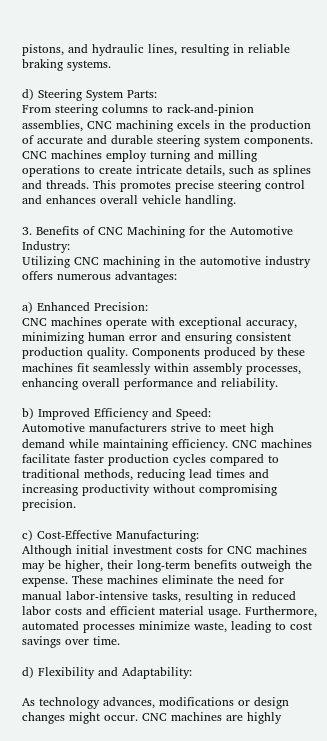pistons, and hydraulic lines, resulting in reliable braking systems.

d) Steering System Parts:
From steering columns to rack-and-pinion assemblies, CNC machining excels in the production of accurate and durable steering system components. CNC machines employ turning and milling operations to create intricate details, such as splines and threads. This promotes precise steering control and enhances overall vehicle handling.

3. Benefits of CNC Machining for the Automotive Industry:
Utilizing CNC machining in the automotive industry offers numerous advantages:

a) Enhanced Precision:
CNC machines operate with exceptional accuracy, minimizing human error and ensuring consistent production quality. Components produced by these machines fit seamlessly within assembly processes, enhancing overall performance and reliability.

b) Improved Efficiency and Speed:
Automotive manufacturers strive to meet high demand while maintaining efficiency. CNC machines facilitate faster production cycles compared to traditional methods, reducing lead times and increasing productivity without compromising precision.

c) Cost-Effective Manufacturing:
Although initial investment costs for CNC machines may be higher, their long-term benefits outweigh the expense. These machines eliminate the need for manual labor-intensive tasks, resulting in reduced labor costs and efficient material usage. Furthermore, automated processes minimize waste, leading to cost savings over time.

d) Flexibility and Adaptability:

As technology advances, modifications or design changes might occur. CNC machines are highly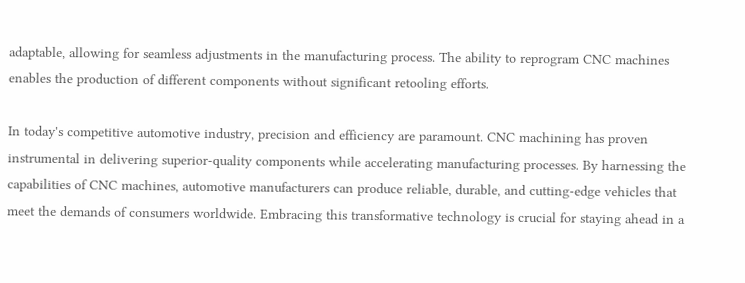adaptable, allowing for seamless adjustments in the manufacturing process. The ability to reprogram CNC machines enables the production of different components without significant retooling efforts.

In today's competitive automotive industry, precision and efficiency are paramount. CNC machining has proven instrumental in delivering superior-quality components while accelerating manufacturing processes. By harnessing the capabilities of CNC machines, automotive manufacturers can produce reliable, durable, and cutting-edge vehicles that meet the demands of consumers worldwide. Embracing this transformative technology is crucial for staying ahead in a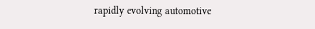rapidly evolving automotive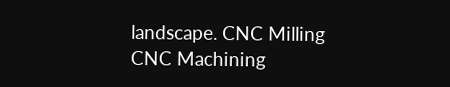landscape. CNC Milling CNC Machining